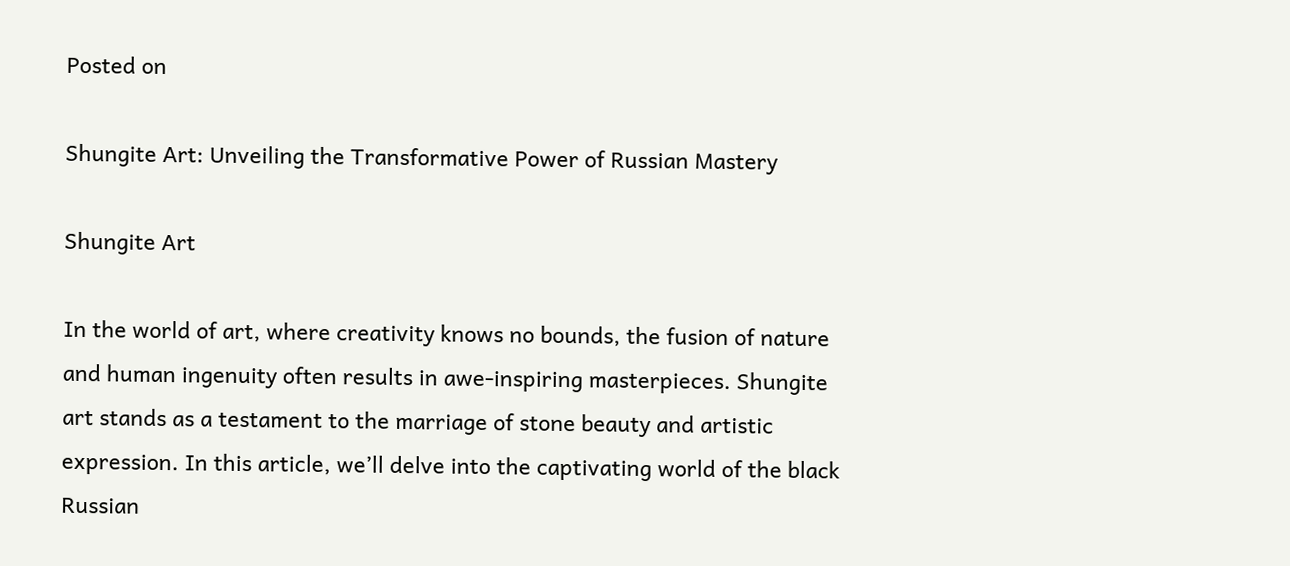Posted on

Shungite Art: Unveiling the Transformative Power of Russian Mastery

Shungite Art

In the world of art, where creativity knows no bounds, the fusion of nature and human ingenuity often results in awe-inspiring masterpieces. Shungite art stands as a testament to the marriage of stone beauty and artistic expression. In this article, we’ll delve into the captivating world of the black Russian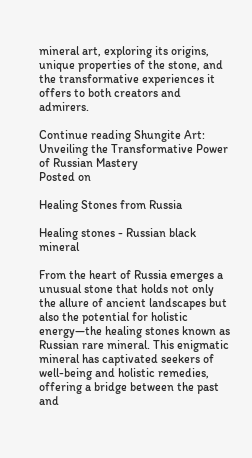mineral art, exploring its origins, unique properties of the stone, and the transformative experiences it offers to both creators and admirers.

Continue reading Shungite Art: Unveiling the Transformative Power of Russian Mastery
Posted on

Healing Stones from Russia

Healing stones - Russian black mineral

From the heart of Russia emerges a unusual stone that holds not only the allure of ancient landscapes but also the potential for holistic energy—the healing stones known as Russian rare mineral. This enigmatic mineral has captivated seekers of well-being and holistic remedies, offering a bridge between the past and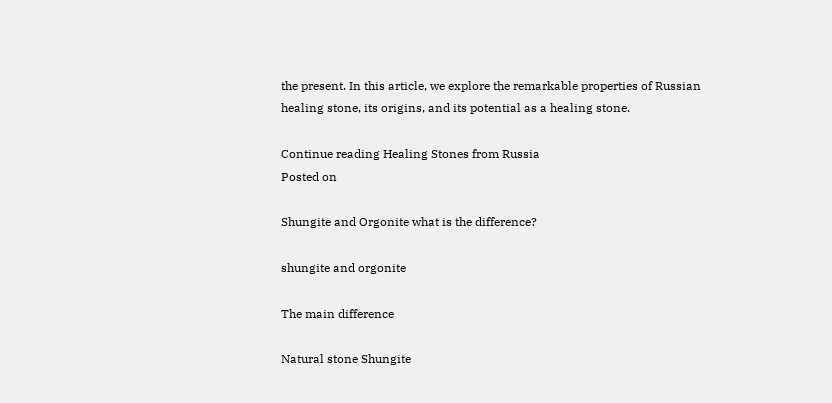the present. In this article, we explore the remarkable properties of Russian healing stone, its origins, and its potential as a healing stone.

Continue reading Healing Stones from Russia
Posted on

Shungite and Orgonite what is the difference?

shungite and orgonite

The main difference

Natural stone Shungite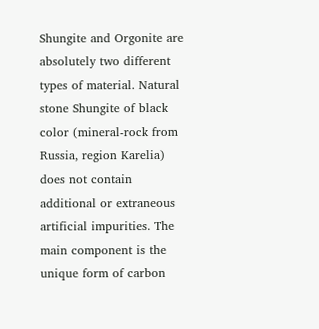Shungite and Orgonite are absolutely two different types of material. Natural stone Shungite of black color (mineral-rock from Russia, region Karelia) does not contain additional or extraneous artificial impurities. The main component is the unique form of carbon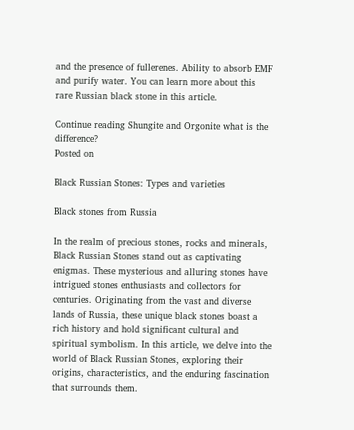and the presence of fullerenes. Ability to absorb EMF and purify water. You can learn more about this rare Russian black stone in this article.

Continue reading Shungite and Orgonite what is the difference?
Posted on

Black Russian Stones: Types and varieties

Black stones from Russia

In the realm of precious stones, rocks and minerals, Black Russian Stones stand out as captivating enigmas. These mysterious and alluring stones have intrigued stones enthusiasts and collectors for centuries. Originating from the vast and diverse lands of Russia, these unique black stones boast a rich history and hold significant cultural and spiritual symbolism. In this article, we delve into the world of Black Russian Stones, exploring their origins, characteristics, and the enduring fascination that surrounds them.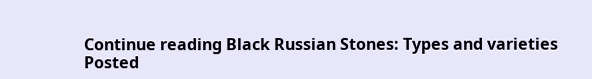Continue reading Black Russian Stones: Types and varieties
Posted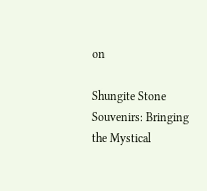on

Shungite Stone Souvenirs: Bringing the Mystical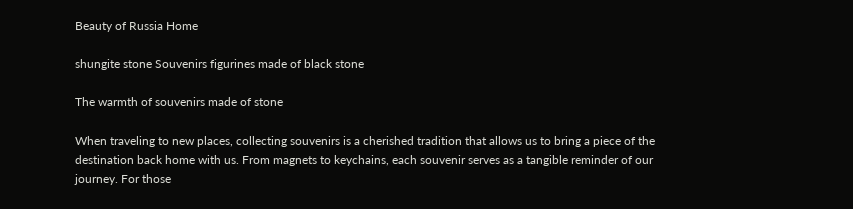Beauty of Russia Home

shungite stone Souvenirs figurines made of black stone

The warmth of souvenirs made of stone

When traveling to new places, collecting souvenirs is a cherished tradition that allows us to bring a piece of the destination back home with us. From magnets to keychains, each souvenir serves as a tangible reminder of our journey. For those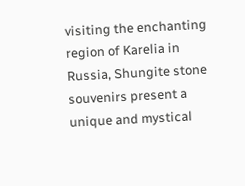visiting the enchanting region of Karelia in Russia, Shungite stone souvenirs present a unique and mystical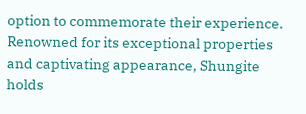option to commemorate their experience. Renowned for its exceptional properties and captivating appearance, Shungite holds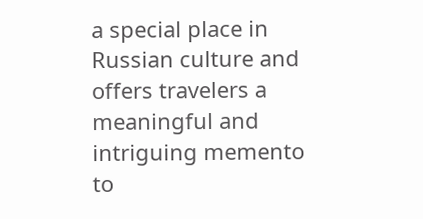a special place in Russian culture and offers travelers a meaningful and intriguing memento to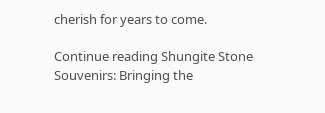cherish for years to come.

Continue reading Shungite Stone Souvenirs: Bringing the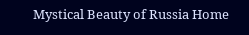Mystical Beauty of Russia Home